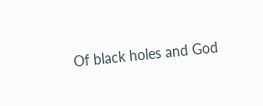Of black holes and God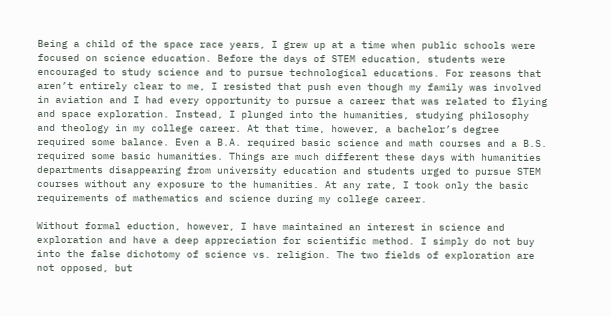Being a child of the space race years, I grew up at a time when public schools were focused on science education. Before the days of STEM education, students were encouraged to study science and to pursue technological educations. For reasons that aren’t entirely clear to me, I resisted that push even though my family was involved in aviation and I had every opportunity to pursue a career that was related to flying and space exploration. Instead, I plunged into the humanities, studying philosophy and theology in my college career. At that time, however, a bachelor’s degree required some balance. Even a B.A. required basic science and math courses and a B.S. required some basic humanities. Things are much different these days with humanities departments disappearing from university education and students urged to pursue STEM courses without any exposure to the humanities. At any rate, I took only the basic requirements of mathematics and science during my college career.

Without formal eduction, however, I have maintained an interest in science and exploration and have a deep appreciation for scientific method. I simply do not buy into the false dichotomy of science vs. religion. The two fields of exploration are not opposed, but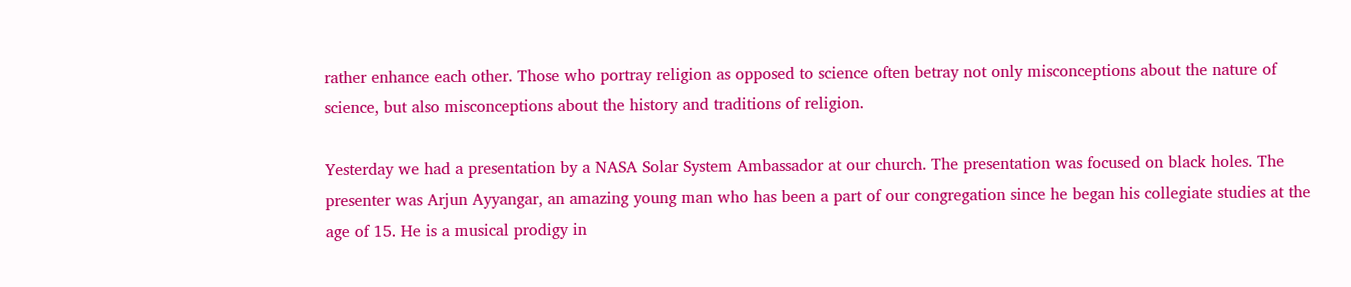rather enhance each other. Those who portray religion as opposed to science often betray not only misconceptions about the nature of science, but also misconceptions about the history and traditions of religion.

Yesterday we had a presentation by a NASA Solar System Ambassador at our church. The presentation was focused on black holes. The presenter was Arjun Ayyangar, an amazing young man who has been a part of our congregation since he began his collegiate studies at the age of 15. He is a musical prodigy in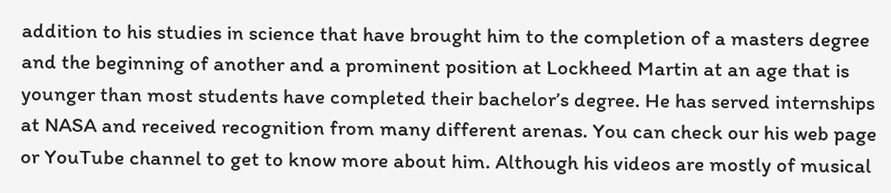addition to his studies in science that have brought him to the completion of a masters degree and the beginning of another and a prominent position at Lockheed Martin at an age that is younger than most students have completed their bachelor’s degree. He has served internships at NASA and received recognition from many different arenas. You can check our his web page or YouTube channel to get to know more about him. Although his videos are mostly of musical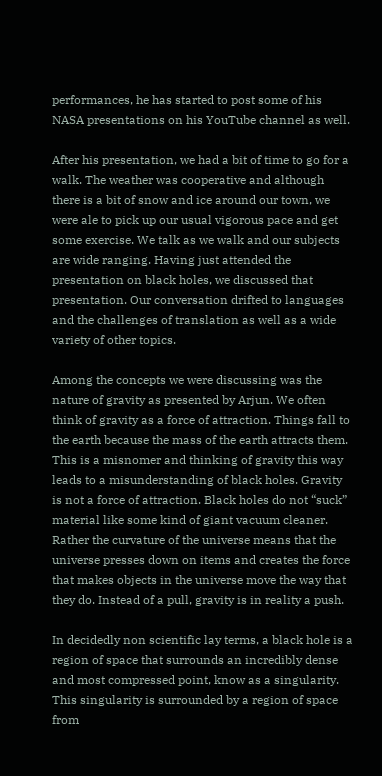performances, he has started to post some of his NASA presentations on his YouTube channel as well.

After his presentation, we had a bit of time to go for a walk. The weather was cooperative and although there is a bit of snow and ice around our town, we were ale to pick up our usual vigorous pace and get some exercise. We talk as we walk and our subjects are wide ranging. Having just attended the presentation on black holes, we discussed that presentation. Our conversation drifted to languages and the challenges of translation as well as a wide variety of other topics.

Among the concepts we were discussing was the nature of gravity as presented by Arjun. We often think of gravity as a force of attraction. Things fall to the earth because the mass of the earth attracts them. This is a misnomer and thinking of gravity this way leads to a misunderstanding of black holes. Gravity is not a force of attraction. Black holes do not “suck” material like some kind of giant vacuum cleaner. Rather the curvature of the universe means that the universe presses down on items and creates the force that makes objects in the universe move the way that they do. Instead of a pull, gravity is in reality a push.

In decidedly non scientific lay terms, a black hole is a region of space that surrounds an incredibly dense and most compressed point, know as a singularity. This singularity is surrounded by a region of space from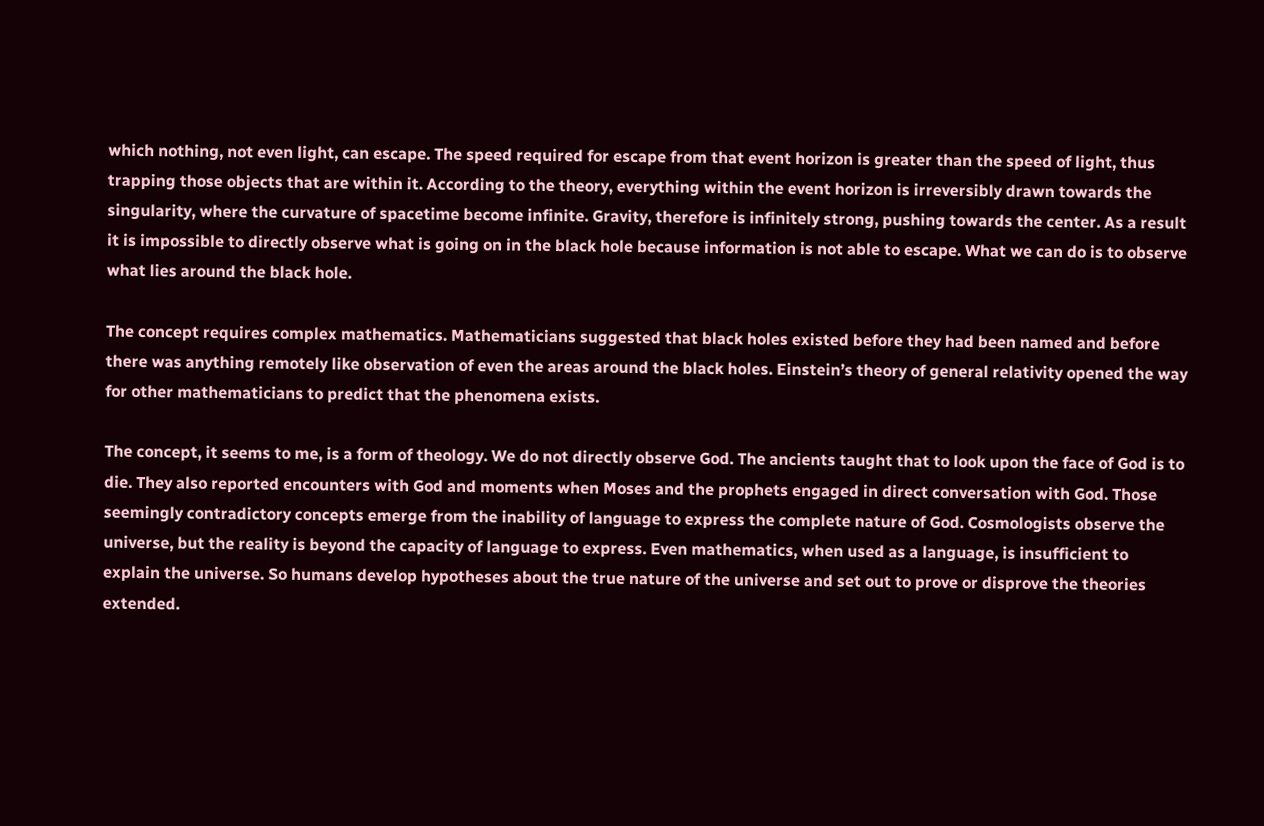which nothing, not even light, can escape. The speed required for escape from that event horizon is greater than the speed of light, thus trapping those objects that are within it. According to the theory, everything within the event horizon is irreversibly drawn towards the singularity, where the curvature of spacetime become infinite. Gravity, therefore is infinitely strong, pushing towards the center. As a result it is impossible to directly observe what is going on in the black hole because information is not able to escape. What we can do is to observe what lies around the black hole.

The concept requires complex mathematics. Mathematicians suggested that black holes existed before they had been named and before there was anything remotely like observation of even the areas around the black holes. Einstein’s theory of general relativity opened the way for other mathematicians to predict that the phenomena exists.

The concept, it seems to me, is a form of theology. We do not directly observe God. The ancients taught that to look upon the face of God is to die. They also reported encounters with God and moments when Moses and the prophets engaged in direct conversation with God. Those seemingly contradictory concepts emerge from the inability of language to express the complete nature of God. Cosmologists observe the universe, but the reality is beyond the capacity of language to express. Even mathematics, when used as a language, is insufficient to explain the universe. So humans develop hypotheses about the true nature of the universe and set out to prove or disprove the theories extended.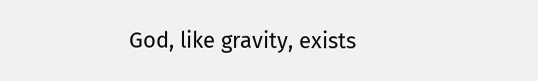God, like gravity, exists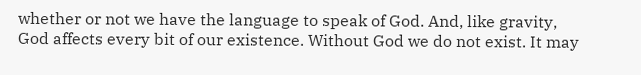whether or not we have the language to speak of God. And, like gravity, God affects every bit of our existence. Without God we do not exist. It may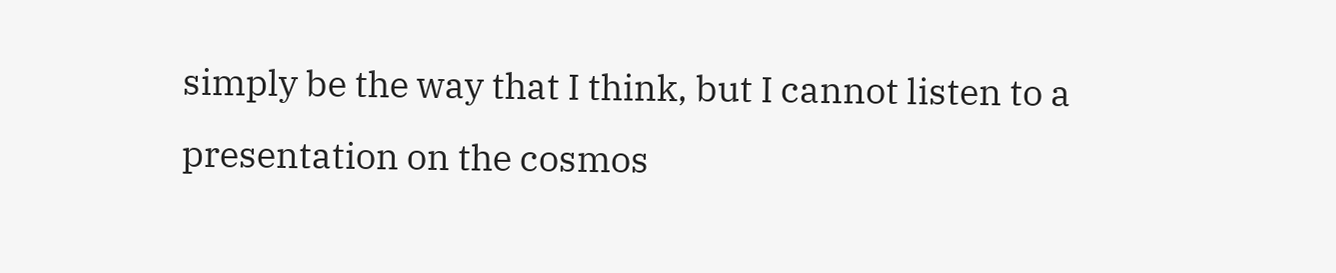simply be the way that I think, but I cannot listen to a presentation on the cosmos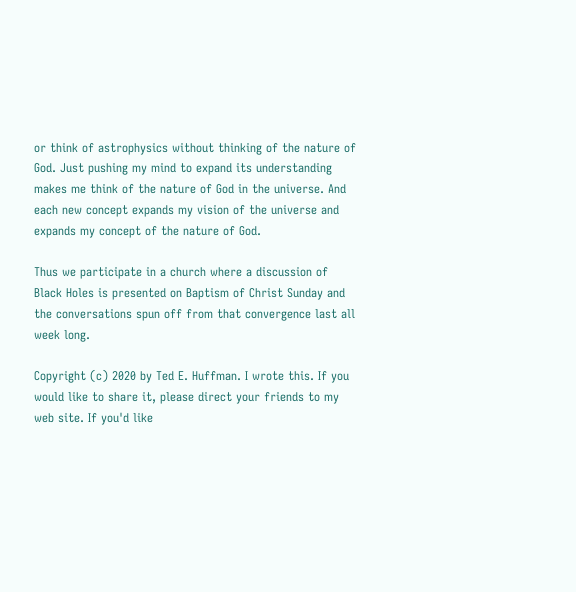or think of astrophysics without thinking of the nature of God. Just pushing my mind to expand its understanding makes me think of the nature of God in the universe. And each new concept expands my vision of the universe and expands my concept of the nature of God.

Thus we participate in a church where a discussion of Black Holes is presented on Baptism of Christ Sunday and the conversations spun off from that convergence last all week long.

Copyright (c) 2020 by Ted E. Huffman. I wrote this. If you would like to share it, please direct your friends to my web site. If you'd like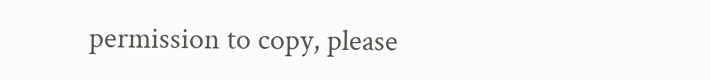permission to copy, please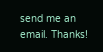send me an email. Thanks!